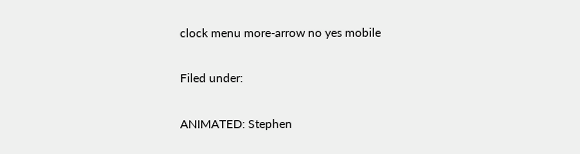clock menu more-arrow no yes mobile

Filed under:

ANIMATED: Stephen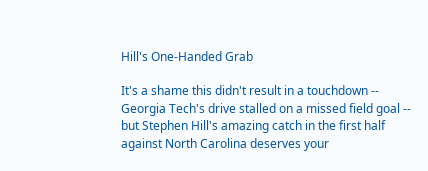Hill's One-Handed Grab

It's a shame this didn't result in a touchdown -- Georgia Tech's drive stalled on a missed field goal -- but Stephen Hill's amazing catch in the first half against North Carolina deserves your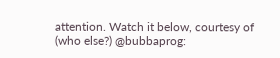attention. Watch it below, courtesy of (who else?) @bubbaprog: